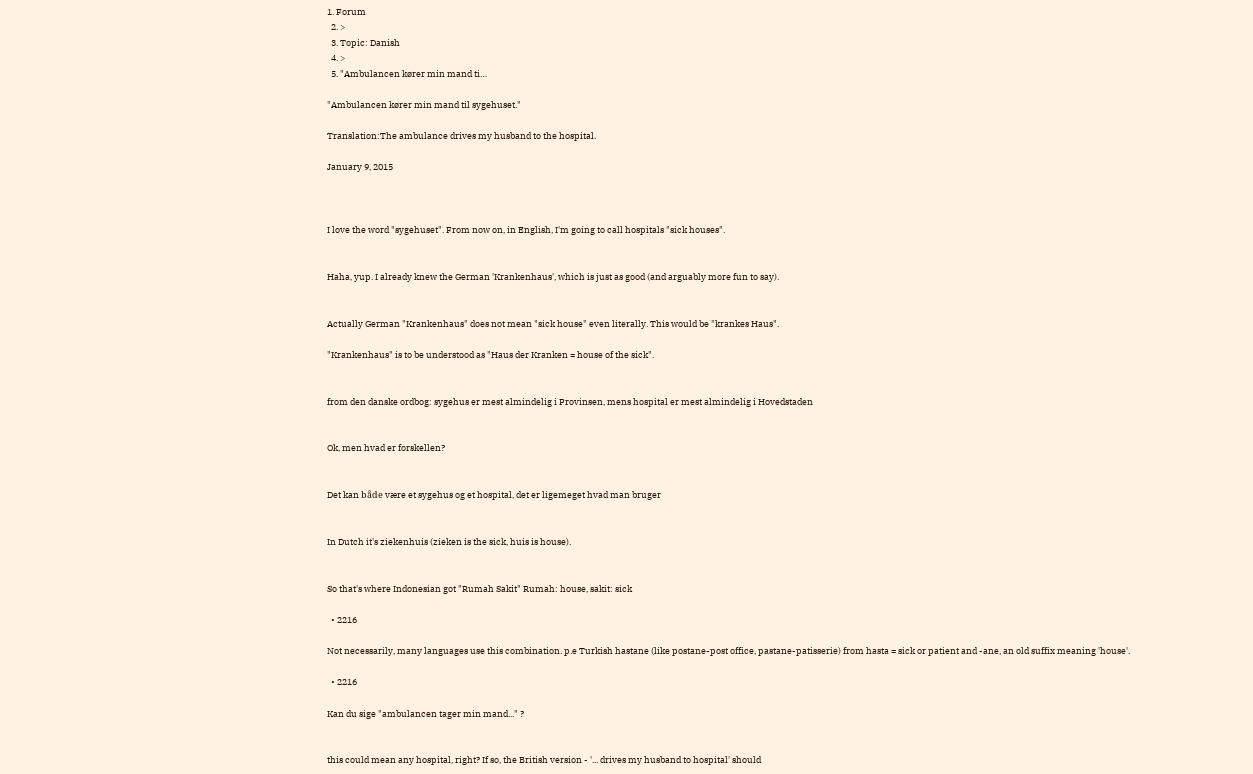1. Forum
  2. >
  3. Topic: Danish
  4. >
  5. "Ambulancen kører min mand ti…

"Ambulancen kører min mand til sygehuset."

Translation:The ambulance drives my husband to the hospital.

January 9, 2015



I love the word "sygehuset". From now on, in English, I'm going to call hospitals "sick houses".


Haha, yup. I already knew the German 'Krankenhaus', which is just as good (and arguably more fun to say).


Actually German "Krankenhaus" does not mean "sick house" even literally. This would be "krankes Haus".

"Krankenhaus" is to be understood as "Haus der Kranken = house of the sick".


from den danske ordbog: sygehus er mest almindelig i Provinsen, mens hospital er mest almindelig i Hovedstaden


Ok, men hvad er forskellen?


Det kan både være et sygehus og et hospital, det er ligemeget hvad man bruger


In Dutch it's ziekenhuis (zieken is the sick, huis is house).


So that's where Indonesian got "Rumah Sakit" Rumah: house, sakit: sick

  • 2216

Not necessarily, many languages use this combination. p.e Turkish hastane (like postane-post office, pastane-patisserie) from hasta = sick or patient and -ane, an old suffix meaning 'house'.

  • 2216

Kan du sige "ambulancen tager min mand..." ?


this could mean any hospital, right? If so, the British version - '... drives my husband to hospital' should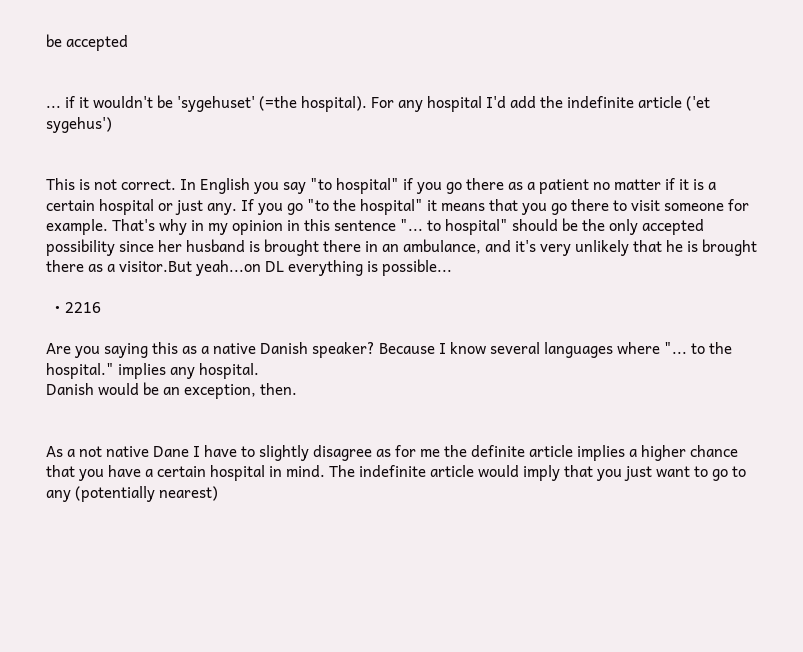be accepted


... if it wouldn't be 'sygehuset' (=the hospital). For any hospital I'd add the indefinite article ('et sygehus')


This is not correct. In English you say "to hospital" if you go there as a patient no matter if it is a certain hospital or just any. If you go "to the hospital" it means that you go there to visit someone for example. That's why in my opinion in this sentence "... to hospital" should be the only accepted possibility since her husband is brought there in an ambulance, and it's very unlikely that he is brought there as a visitor.But yeah...on DL everything is possible...

  • 2216

Are you saying this as a native Danish speaker? Because I know several languages where "... to the hospital." implies any hospital.
Danish would be an exception, then.


As a not native Dane I have to slightly disagree as for me the definite article implies a higher chance that you have a certain hospital in mind. The indefinite article would imply that you just want to go to any (potentially nearest)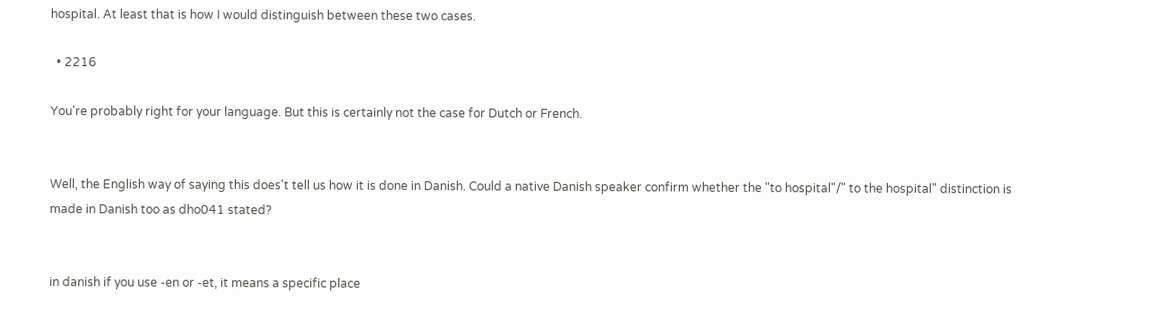hospital. At least that is how I would distinguish between these two cases.

  • 2216

You're probably right for your language. But this is certainly not the case for Dutch or French.


Well, the English way of saying this does't tell us how it is done in Danish. Could a native Danish speaker confirm whether the "to hospital"/" to the hospital" distinction is made in Danish too as dho041 stated?


in danish if you use -en or -et, it means a specific place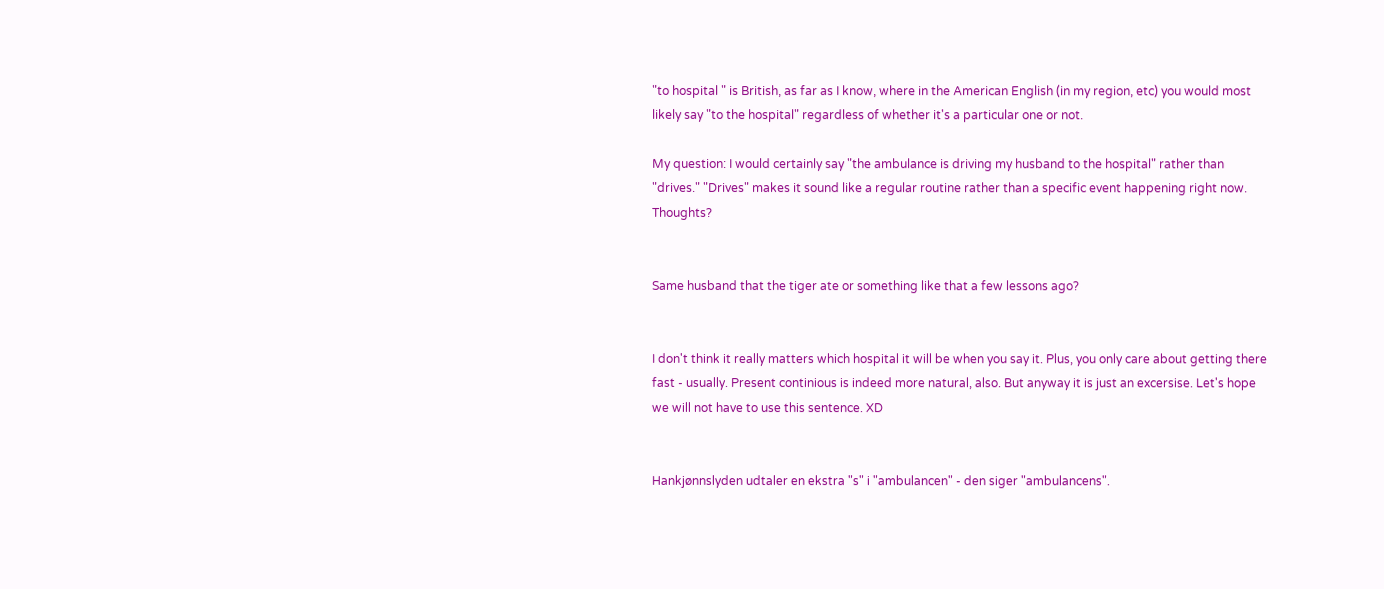"to hospital " is British, as far as I know, where in the American English (in my region, etc) you would most likely say "to the hospital" regardless of whether it's a particular one or not.

My question: I would certainly say "the ambulance is driving my husband to the hospital" rather than "drives." "Drives" makes it sound like a regular routine rather than a specific event happening right now. Thoughts?


Same husband that the tiger ate or something like that a few lessons ago?


I don't think it really matters which hospital it will be when you say it. Plus, you only care about getting there fast - usually. Present continious is indeed more natural, also. But anyway it is just an excersise. Let's hope we will not have to use this sentence. XD


Hankjønnslyden udtaler en ekstra "s" i "ambulancen" - den siger "ambulancens".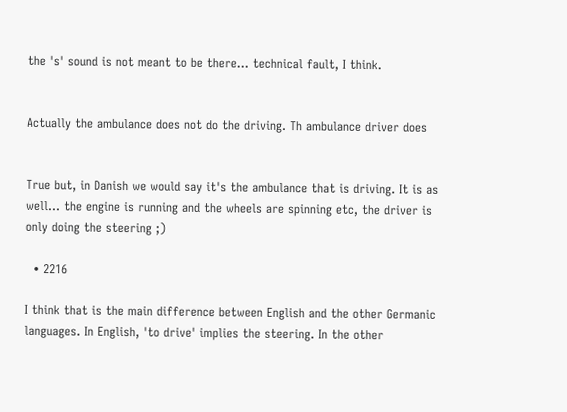the 's' sound is not meant to be there... technical fault, I think.


Actually the ambulance does not do the driving. Th ambulance driver does


True but, in Danish we would say it's the ambulance that is driving. It is as well... the engine is running and the wheels are spinning etc, the driver is only doing the steering ;)

  • 2216

I think that is the main difference between English and the other Germanic languages. In English, 'to drive' implies the steering. In the other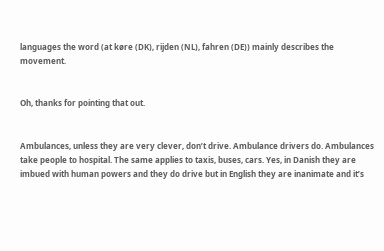languages the word (at køre (DK), rijden (NL), fahren (DE)) mainly describes the movement.


Oh, thanks for pointing that out.


Ambulances, unless they are very clever, don’t drive. Ambulance drivers do. Ambulances take people to hospital. The same applies to taxis, buses, cars. Yes, in Danish they are imbued with human powers and they do drive but in English they are inanimate and it’s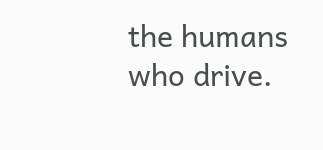the humans who drive.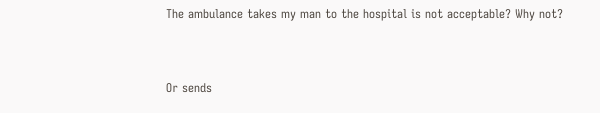The ambulance takes my man to the hospital is not acceptable? Why not?


Or sends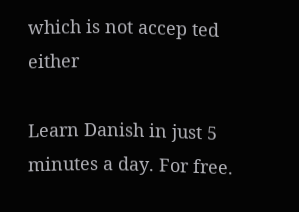which is not accep ted either

Learn Danish in just 5 minutes a day. For free.